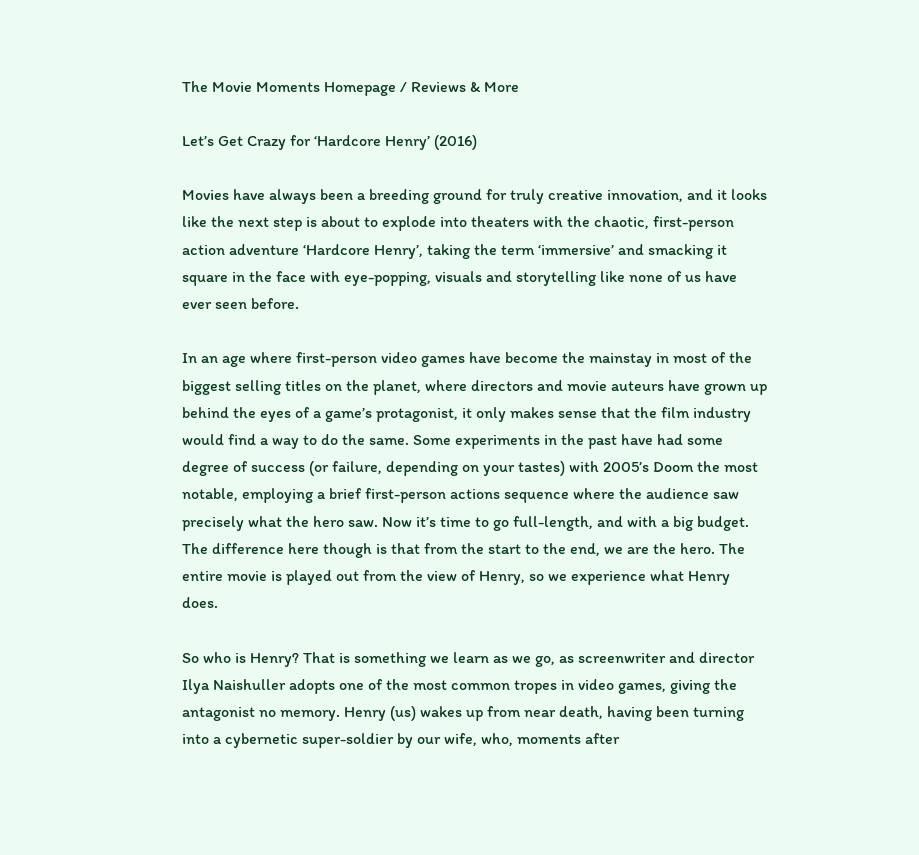The Movie Moments Homepage / Reviews & More

Let’s Get Crazy for ‘Hardcore Henry’ (2016)

Movies have always been a breeding ground for truly creative innovation, and it looks like the next step is about to explode into theaters with the chaotic, first-person action adventure ‘Hardcore Henry’, taking the term ‘immersive’ and smacking it square in the face with eye-popping, visuals and storytelling like none of us have ever seen before.

In an age where first-person video games have become the mainstay in most of the biggest selling titles on the planet, where directors and movie auteurs have grown up behind the eyes of a game’s protagonist, it only makes sense that the film industry would find a way to do the same. Some experiments in the past have had some degree of success (or failure, depending on your tastes) with 2005’s Doom the most notable, employing a brief first-person actions sequence where the audience saw precisely what the hero saw. Now it’s time to go full-length, and with a big budget. The difference here though is that from the start to the end, we are the hero. The entire movie is played out from the view of Henry, so we experience what Henry does.

So who is Henry? That is something we learn as we go, as screenwriter and director Ilya Naishuller adopts one of the most common tropes in video games, giving the antagonist no memory. Henry (us) wakes up from near death, having been turning into a cybernetic super-soldier by our wife, who, moments after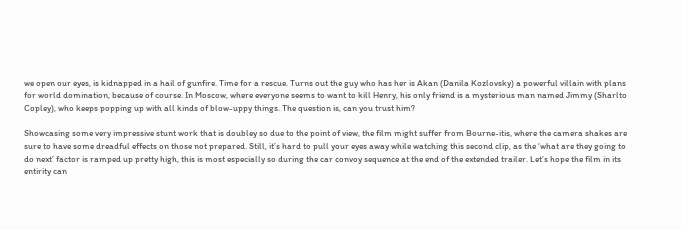we open our eyes, is kidnapped in a hail of gunfire. Time for a rescue. Turns out the guy who has her is Akan (Danila Kozlovsky) a powerful villain with plans for world domination, because of course. In Moscow, where everyone seems to want to kill Henry, his only friend is a mysterious man named Jimmy (Sharlto Copley), who keeps popping up with all kinds of blow-uppy things. The question is, can you trust him?

Showcasing some very impressive stunt work that is doubley so due to the point of view, the film might suffer from Bourne-itis, where the camera shakes are sure to have some dreadful effects on those not prepared. Still, it’s hard to pull your eyes away while watching this second clip, as the ‘what are they going to do next’ factor is ramped up pretty high, this is most especially so during the car convoy sequence at the end of the extended trailer. Let’s hope the film in its entirity can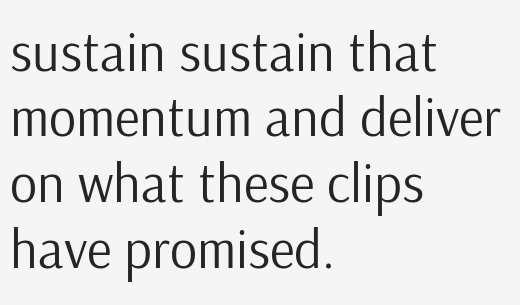sustain sustain that momentum and deliver on what these clips have promised.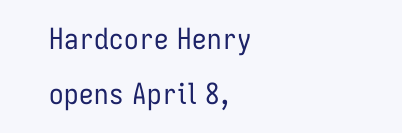Hardcore Henry opens April 8,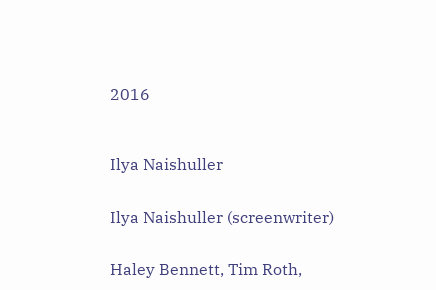2016



Ilya Naishuller


Ilya Naishuller (screenwriter)


Haley Bennett, Tim Roth,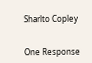Sharlto Copley


One Response